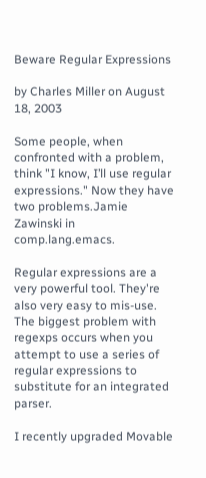Beware Regular Expressions

by Charles Miller on August 18, 2003

Some people, when confronted with a problem, think "I know, I’ll use regular expressions." Now they have two problems.Jamie Zawinski in comp.lang.emacs.

Regular expressions are a very powerful tool. They're also very easy to mis-use. The biggest problem with regexps occurs when you attempt to use a series of regular expressions to substitute for an integrated parser.

I recently upgraded Movable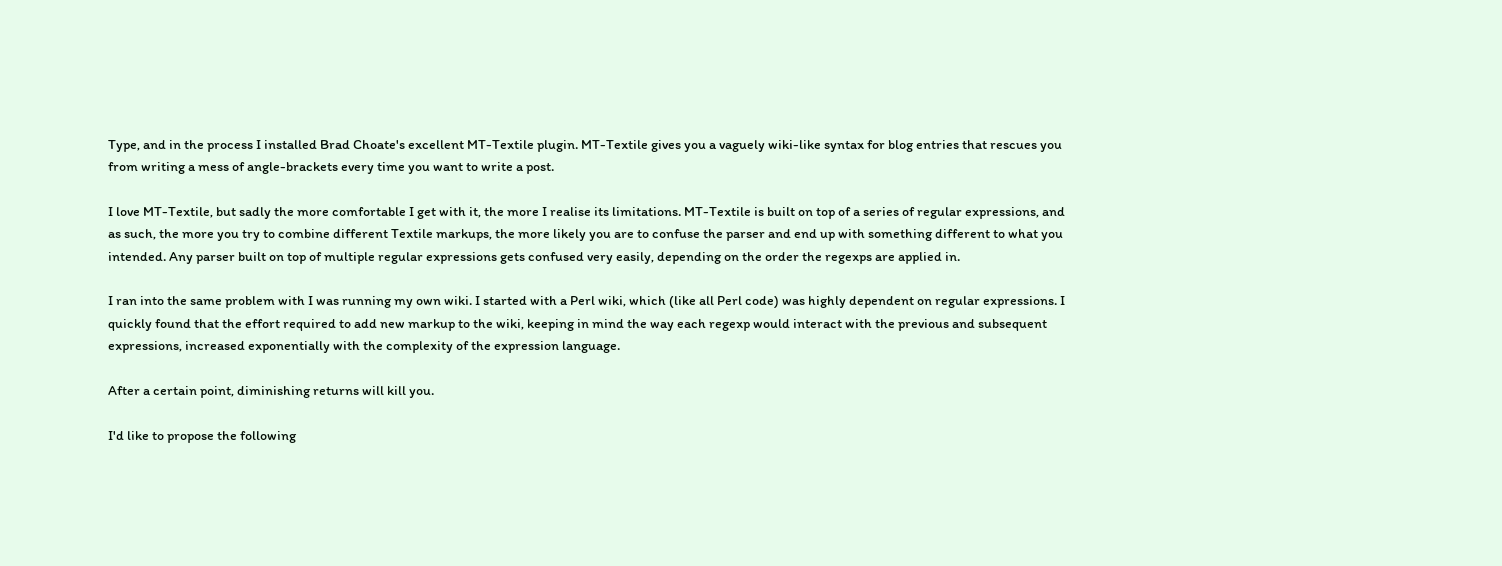Type, and in the process I installed Brad Choate's excellent MT-Textile plugin. MT-Textile gives you a vaguely wiki-like syntax for blog entries that rescues you from writing a mess of angle-brackets every time you want to write a post.

I love MT-Textile, but sadly the more comfortable I get with it, the more I realise its limitations. MT-Textile is built on top of a series of regular expressions, and as such, the more you try to combine different Textile markups, the more likely you are to confuse the parser and end up with something different to what you intended. Any parser built on top of multiple regular expressions gets confused very easily, depending on the order the regexps are applied in.

I ran into the same problem with I was running my own wiki. I started with a Perl wiki, which (like all Perl code) was highly dependent on regular expressions. I quickly found that the effort required to add new markup to the wiki, keeping in mind the way each regexp would interact with the previous and subsequent expressions, increased exponentially with the complexity of the expression language.

After a certain point, diminishing returns will kill you.

I'd like to propose the following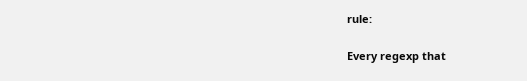rule:

Every regexp that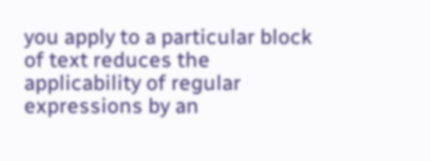you apply to a particular block of text reduces the applicability of regular expressions by an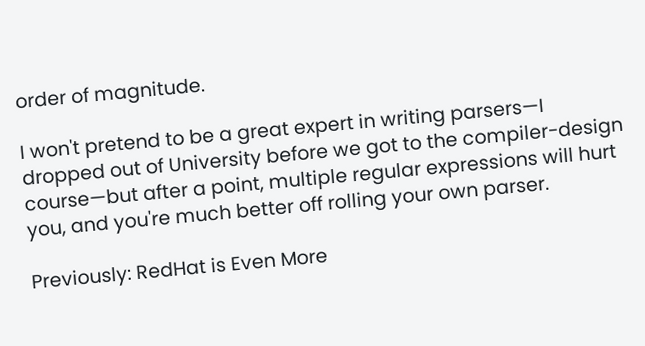order of magnitude.

I won't pretend to be a great expert in writing parsers—I dropped out of University before we got to the compiler-design course—but after a point, multiple regular expressions will hurt you, and you're much better off rolling your own parser.

Previously: RedHat is Even More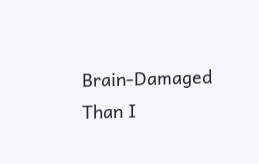Brain-Damaged Than I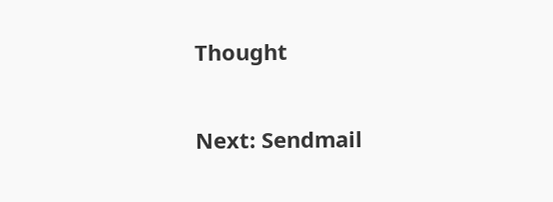Thought

Next: Sendmail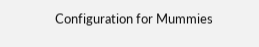Configuration for Mummies